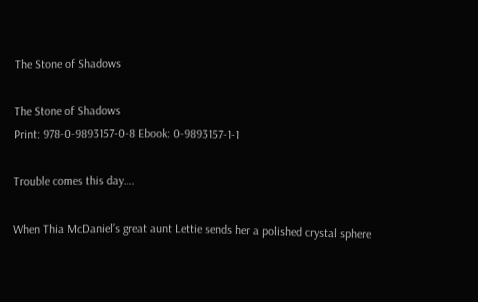The Stone of Shadows

The Stone of Shadows
Print: 978-0-9893157-0-8 Ebook: 0-9893157-1-1

Trouble comes this day….

When Thia McDaniel’s great aunt Lettie sends her a polished crystal sphere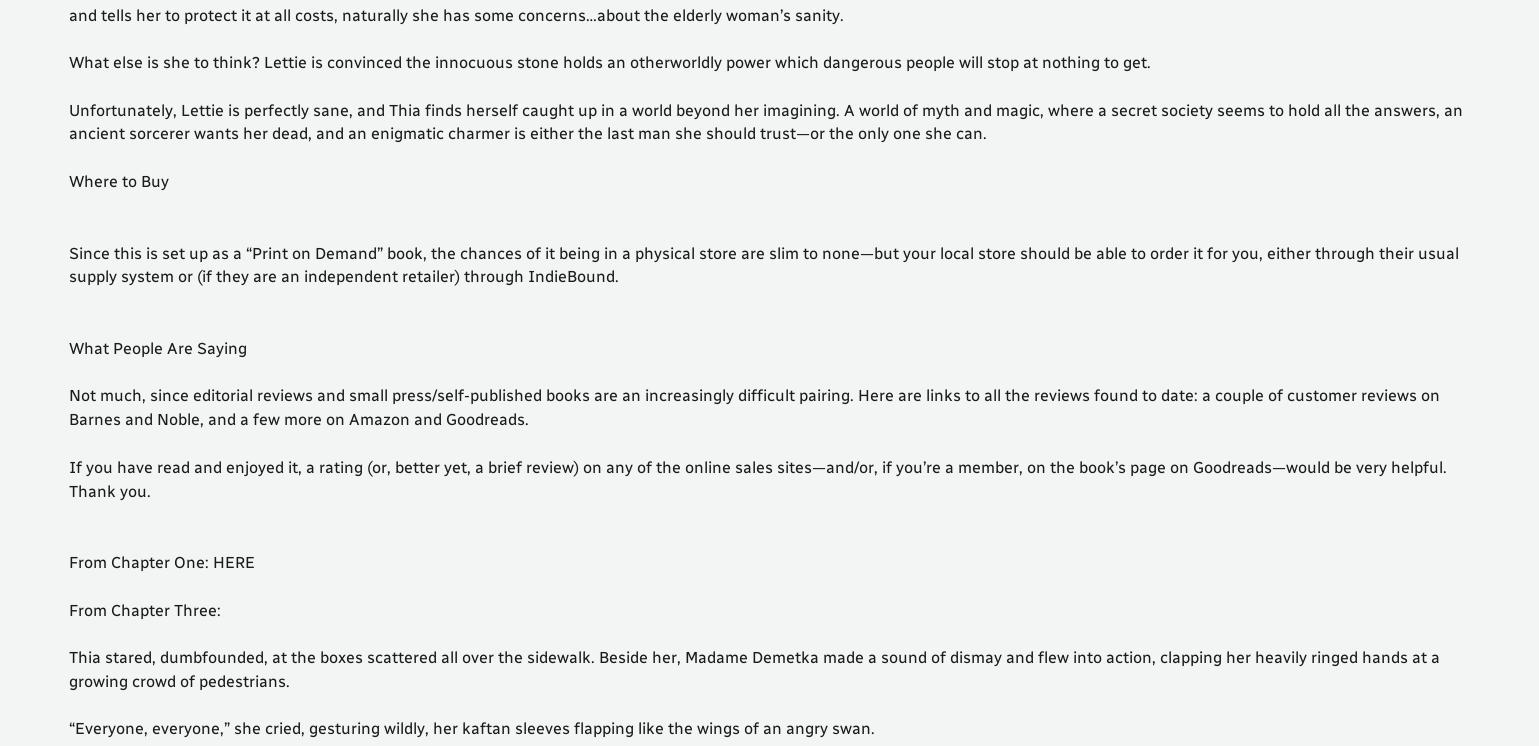and tells her to protect it at all costs, naturally she has some concerns…about the elderly woman’s sanity.

What else is she to think? Lettie is convinced the innocuous stone holds an otherworldly power which dangerous people will stop at nothing to get.

Unfortunately, Lettie is perfectly sane, and Thia finds herself caught up in a world beyond her imagining. A world of myth and magic, where a secret society seems to hold all the answers, an ancient sorcerer wants her dead, and an enigmatic charmer is either the last man she should trust—or the only one she can.

Where to Buy


Since this is set up as a “Print on Demand” book, the chances of it being in a physical store are slim to none—but your local store should be able to order it for you, either through their usual supply system or (if they are an independent retailer) through IndieBound.


What People Are Saying

Not much, since editorial reviews and small press/self-published books are an increasingly difficult pairing. Here are links to all the reviews found to date: a couple of customer reviews on Barnes and Noble, and a few more on Amazon and Goodreads.

If you have read and enjoyed it, a rating (or, better yet, a brief review) on any of the online sales sites—and/or, if you’re a member, on the book’s page on Goodreads—would be very helpful. Thank you.


From Chapter One: HERE

From Chapter Three:

Thia stared, dumbfounded, at the boxes scattered all over the sidewalk. Beside her, Madame Demetka made a sound of dismay and flew into action, clapping her heavily ringed hands at a growing crowd of pedestrians.

“Everyone, everyone,” she cried, gesturing wildly, her kaftan sleeves flapping like the wings of an angry swan.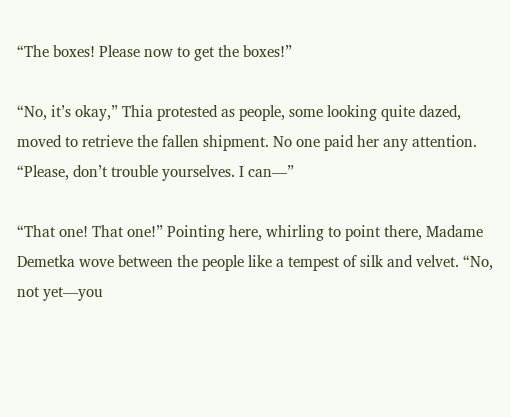“The boxes! Please now to get the boxes!”

“No, it’s okay,” Thia protested as people, some looking quite dazed, moved to retrieve the fallen shipment. No one paid her any attention. “Please, don’t trouble yourselves. I can—”

“That one! That one!” Pointing here, whirling to point there, Madame Demetka wove between the people like a tempest of silk and velvet. “No, not yet—you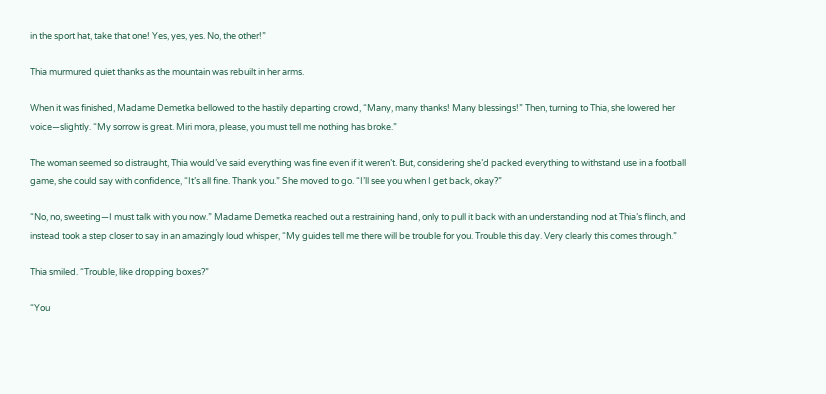in the sport hat, take that one! Yes, yes, yes. No, the other!”

Thia murmured quiet thanks as the mountain was rebuilt in her arms.

When it was finished, Madame Demetka bellowed to the hastily departing crowd, “Many, many thanks! Many blessings!” Then, turning to Thia, she lowered her voice—slightly. “My sorrow is great. Miri mora, please, you must tell me nothing has broke.”

The woman seemed so distraught, Thia would’ve said everything was fine even if it weren’t. But, considering she’d packed everything to withstand use in a football game, she could say with confidence, “It’s all fine. Thank you.” She moved to go. “I’ll see you when I get back, okay?”

“No, no, sweeting—I must talk with you now.” Madame Demetka reached out a restraining hand, only to pull it back with an understanding nod at Thia’s flinch, and instead took a step closer to say in an amazingly loud whisper, “My guides tell me there will be trouble for you. Trouble this day. Very clearly this comes through.”

Thia smiled. “Trouble, like dropping boxes?”

“You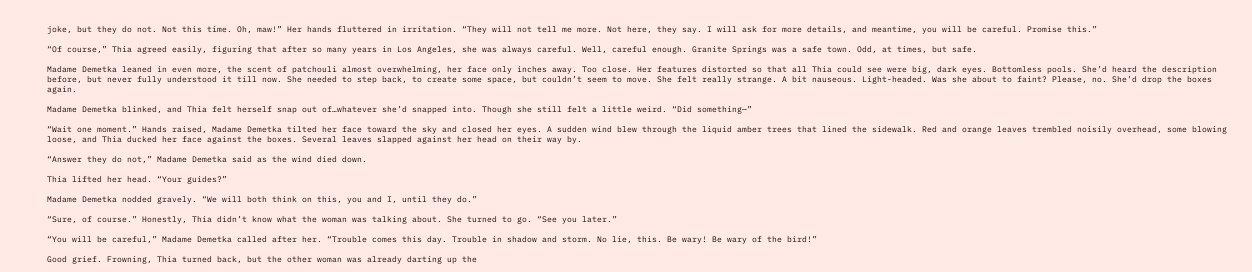joke, but they do not. Not this time. Oh, maw!” Her hands fluttered in irritation. “They will not tell me more. Not here, they say. I will ask for more details, and meantime, you will be careful. Promise this.”

“Of course,” Thia agreed easily, figuring that after so many years in Los Angeles, she was always careful. Well, careful enough. Granite Springs was a safe town. Odd, at times, but safe.

Madame Demetka leaned in even more, the scent of patchouli almost overwhelming, her face only inches away. Too close. Her features distorted so that all Thia could see were big, dark eyes. Bottomless pools. She’d heard the description before, but never fully understood it till now. She needed to step back, to create some space, but couldn’t seem to move. She felt really strange. A bit nauseous. Light-headed. Was she about to faint? Please, no. She’d drop the boxes again.

Madame Demetka blinked, and Thia felt herself snap out of…whatever she’d snapped into. Though she still felt a little weird. “Did something—”

“Wait one moment.” Hands raised, Madame Demetka tilted her face toward the sky and closed her eyes. A sudden wind blew through the liquid amber trees that lined the sidewalk. Red and orange leaves trembled noisily overhead, some blowing loose, and Thia ducked her face against the boxes. Several leaves slapped against her head on their way by.

“Answer they do not,” Madame Demetka said as the wind died down.

Thia lifted her head. “Your guides?”

Madame Demetka nodded gravely. “We will both think on this, you and I, until they do.”

“Sure, of course.” Honestly, Thia didn’t know what the woman was talking about. She turned to go. “See you later.”

“You will be careful,” Madame Demetka called after her. “Trouble comes this day. Trouble in shadow and storm. No lie, this. Be wary! Be wary of the bird!”

Good grief. Frowning, Thia turned back, but the other woman was already darting up the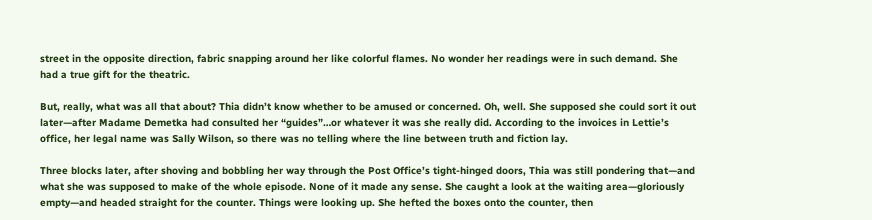street in the opposite direction, fabric snapping around her like colorful flames. No wonder her readings were in such demand. She had a true gift for the theatric.

But, really, what was all that about? Thia didn’t know whether to be amused or concerned. Oh, well. She supposed she could sort it out later—after Madame Demetka had consulted her “guides”…or whatever it was she really did. According to the invoices in Lettie’s office, her legal name was Sally Wilson, so there was no telling where the line between truth and fiction lay.

Three blocks later, after shoving and bobbling her way through the Post Office’s tight-hinged doors, Thia was still pondering that—and what she was supposed to make of the whole episode. None of it made any sense. She caught a look at the waiting area—gloriously empty—and headed straight for the counter. Things were looking up. She hefted the boxes onto the counter, then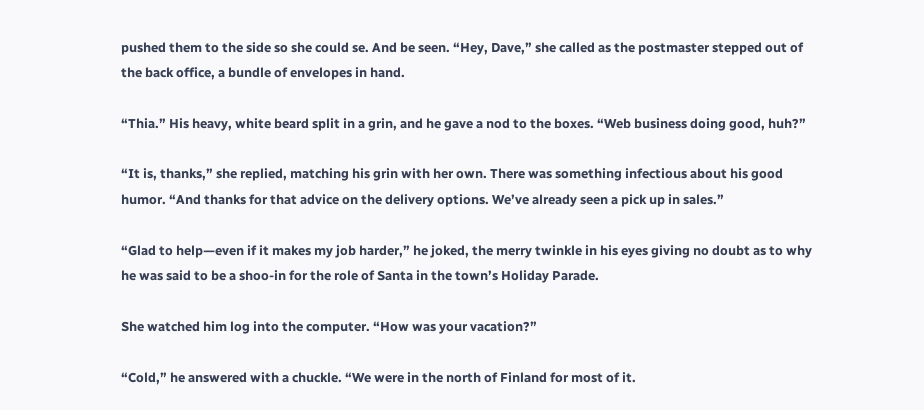pushed them to the side so she could se. And be seen. “Hey, Dave,” she called as the postmaster stepped out of the back office, a bundle of envelopes in hand.

“Thia.” His heavy, white beard split in a grin, and he gave a nod to the boxes. “Web business doing good, huh?”

“It is, thanks,” she replied, matching his grin with her own. There was something infectious about his good humor. “And thanks for that advice on the delivery options. We’ve already seen a pick up in sales.”

“Glad to help—even if it makes my job harder,” he joked, the merry twinkle in his eyes giving no doubt as to why he was said to be a shoo-in for the role of Santa in the town’s Holiday Parade.

She watched him log into the computer. “How was your vacation?”

“Cold,” he answered with a chuckle. “We were in the north of Finland for most of it.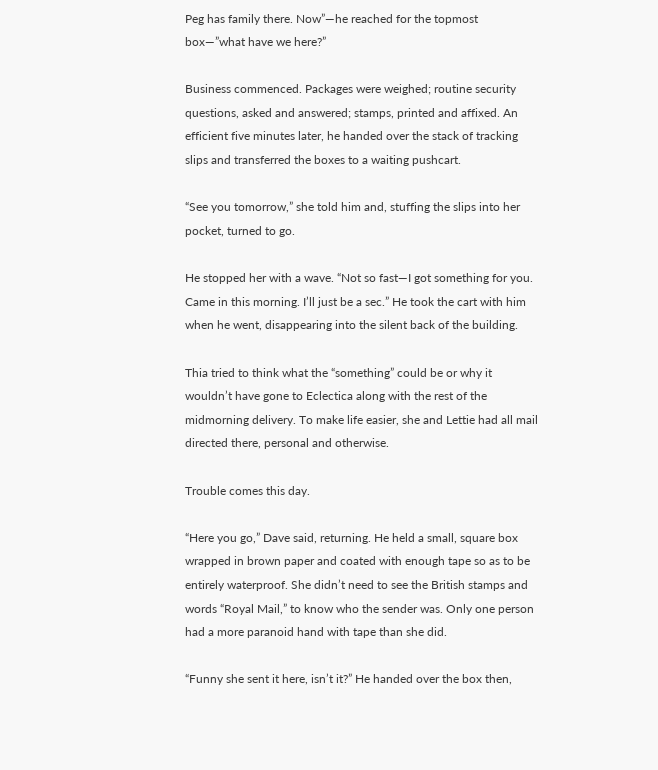Peg has family there. Now”—he reached for the topmost box—”what have we here?”

Business commenced. Packages were weighed; routine security questions, asked and answered; stamps, printed and affixed. An efficient five minutes later, he handed over the stack of tracking slips and transferred the boxes to a waiting pushcart.

“See you tomorrow,” she told him and, stuffing the slips into her pocket, turned to go.

He stopped her with a wave. “Not so fast—I got something for you. Came in this morning. I’ll just be a sec.” He took the cart with him when he went, disappearing into the silent back of the building.

Thia tried to think what the “something” could be or why it wouldn’t have gone to Eclectica along with the rest of the midmorning delivery. To make life easier, she and Lettie had all mail directed there, personal and otherwise.

Trouble comes this day.

“Here you go,” Dave said, returning. He held a small, square box wrapped in brown paper and coated with enough tape so as to be entirely waterproof. She didn’t need to see the British stamps and words “Royal Mail,” to know who the sender was. Only one person had a more paranoid hand with tape than she did.

“Funny she sent it here, isn’t it?” He handed over the box then,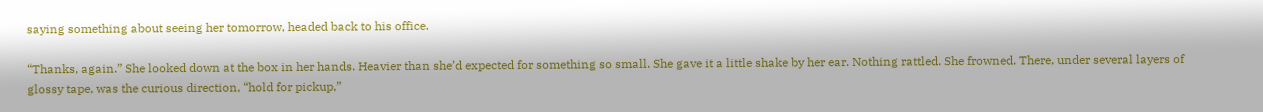saying something about seeing her tomorrow, headed back to his office.

“Thanks, again.” She looked down at the box in her hands. Heavier than she’d expected for something so small. She gave it a little shake by her ear. Nothing rattled. She frowned. There, under several layers of glossy tape, was the curious direction, “hold for pickup,”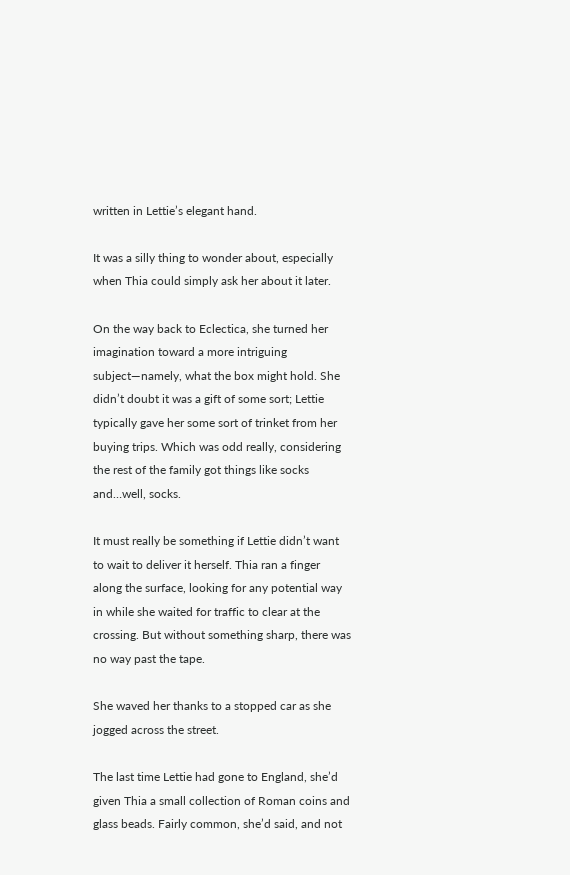written in Lettie’s elegant hand.

It was a silly thing to wonder about, especially when Thia could simply ask her about it later.

On the way back to Eclectica, she turned her imagination toward a more intriguing subject—namely, what the box might hold. She didn’t doubt it was a gift of some sort; Lettie typically gave her some sort of trinket from her buying trips. Which was odd really, considering the rest of the family got things like socks and…well, socks.

It must really be something if Lettie didn’t want to wait to deliver it herself. Thia ran a finger along the surface, looking for any potential way in while she waited for traffic to clear at the crossing. But without something sharp, there was no way past the tape.

She waved her thanks to a stopped car as she jogged across the street.

The last time Lettie had gone to England, she’d given Thia a small collection of Roman coins and glass beads. Fairly common, she’d said, and not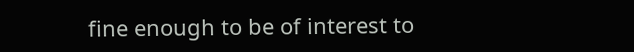fine enough to be of interest to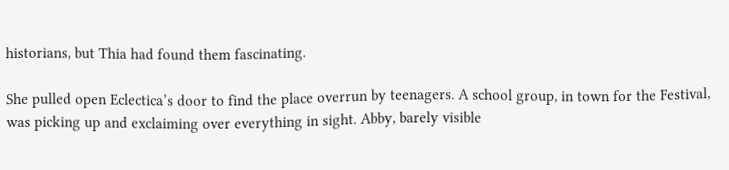historians, but Thia had found them fascinating.

She pulled open Eclectica’s door to find the place overrun by teenagers. A school group, in town for the Festival, was picking up and exclaiming over everything in sight. Abby, barely visible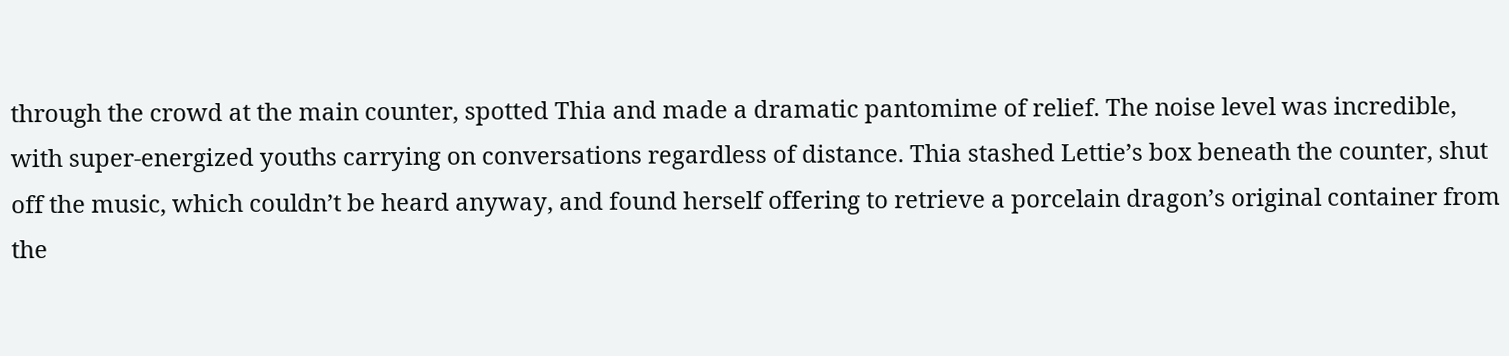through the crowd at the main counter, spotted Thia and made a dramatic pantomime of relief. The noise level was incredible, with super-energized youths carrying on conversations regardless of distance. Thia stashed Lettie’s box beneath the counter, shut off the music, which couldn’t be heard anyway, and found herself offering to retrieve a porcelain dragon’s original container from the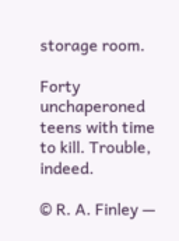storage room.

Forty unchaperoned teens with time to kill. Trouble, indeed.

© R. A. Finley —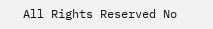All Rights Reserved No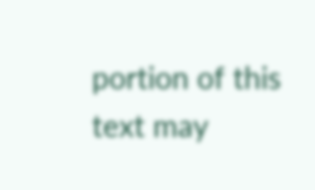portion of this text may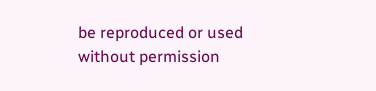be reproduced or used without permission